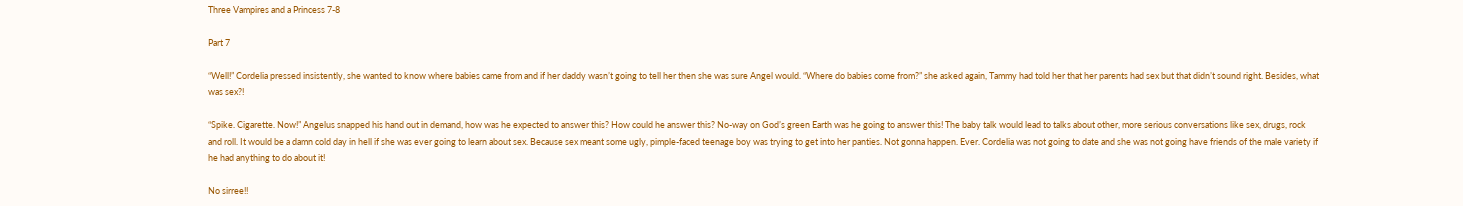Three Vampires and a Princess 7-8

Part 7

“Well!” Cordelia pressed insistently, she wanted to know where babies came from and if her daddy wasn’t going to tell her then she was sure Angel would. “Where do babies come from?” she asked again, Tammy had told her that her parents had sex but that didn’t sound right. Besides, what was sex?!

“Spike. Cigarette. Now!” Angelus snapped his hand out in demand, how was he expected to answer this? How could he answer this? No-way on God’s green Earth was he going to answer this! The baby talk would lead to talks about other, more serious conversations like sex, drugs, rock and roll. It would be a damn cold day in hell if she was ever going to learn about sex. Because sex meant some ugly, pimple-faced teenage boy was trying to get into her panties. Not gonna happen. Ever. Cordelia was not going to date and she was not going have friends of the male variety if he had anything to do about it!

No sirree!!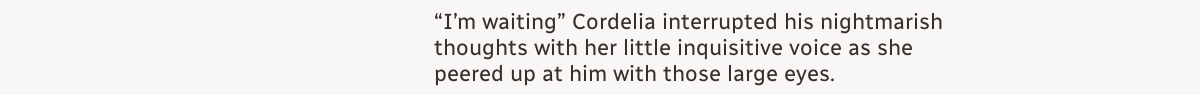“I’m waiting” Cordelia interrupted his nightmarish thoughts with her little inquisitive voice as she peered up at him with those large eyes.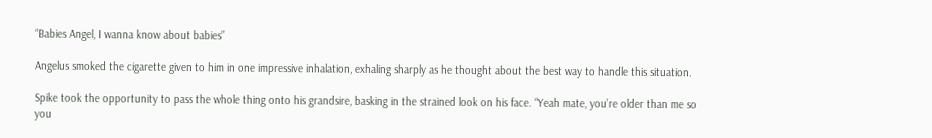“Babies Angel, I wanna know about babies”

Angelus smoked the cigarette given to him in one impressive inhalation, exhaling sharply as he thought about the best way to handle this situation.

Spike took the opportunity to pass the whole thing onto his grandsire, basking in the strained look on his face. “Yeah mate, you’re older than me so you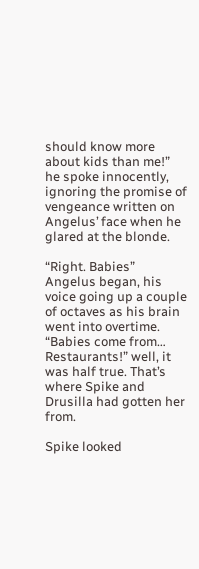should know more about kids than me!” he spoke innocently, ignoring the promise of vengeance written on Angelus’ face when he glared at the blonde.

“Right. Babies” Angelus began, his voice going up a couple of octaves as his brain went into overtime. “Babies come from… Restaurants!” well, it was half true. That’s where Spike and Drusilla had gotten her from.

Spike looked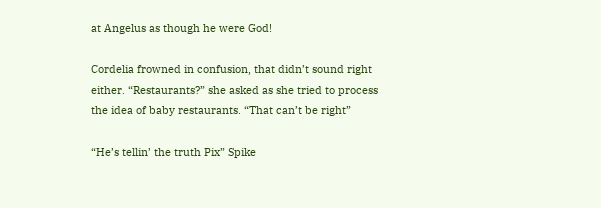at Angelus as though he were God!

Cordelia frowned in confusion, that didn’t sound right either. “Restaurants?” she asked as she tried to process the idea of baby restaurants. “That can’t be right”

“He’s tellin’ the truth Pix” Spike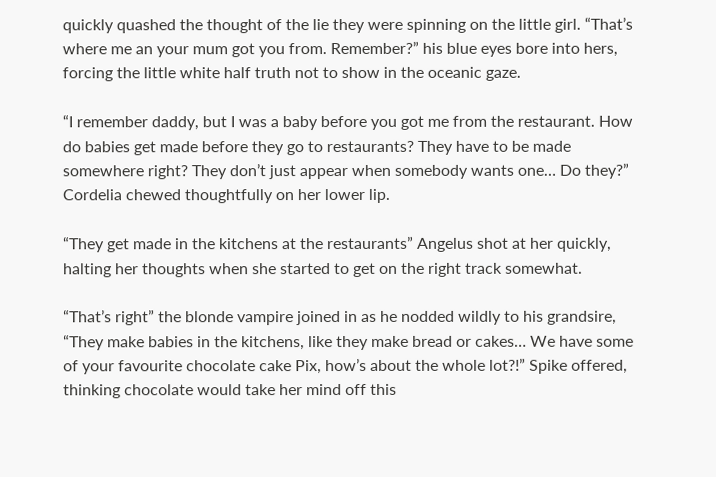quickly quashed the thought of the lie they were spinning on the little girl. “That’s where me an your mum got you from. Remember?” his blue eyes bore into hers, forcing the little white half truth not to show in the oceanic gaze.

“I remember daddy, but I was a baby before you got me from the restaurant. How do babies get made before they go to restaurants? They have to be made somewhere right? They don’t just appear when somebody wants one… Do they?” Cordelia chewed thoughtfully on her lower lip.

“They get made in the kitchens at the restaurants” Angelus shot at her quickly, halting her thoughts when she started to get on the right track somewhat.

“That’s right” the blonde vampire joined in as he nodded wildly to his grandsire, “They make babies in the kitchens, like they make bread or cakes… We have some of your favourite chocolate cake Pix, how’s about the whole lot?!” Spike offered, thinking chocolate would take her mind off this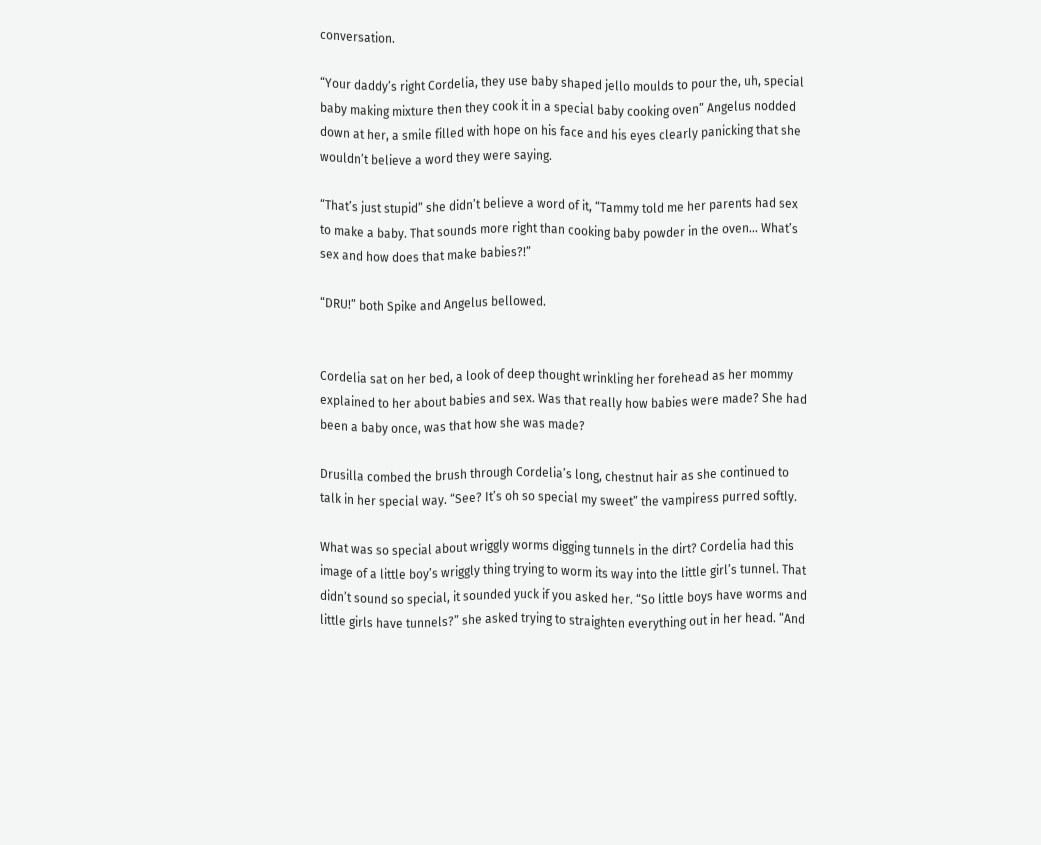conversation.

“Your daddy’s right Cordelia, they use baby shaped jello moulds to pour the, uh, special baby making mixture then they cook it in a special baby cooking oven” Angelus nodded down at her, a smile filled with hope on his face and his eyes clearly panicking that she wouldn’t believe a word they were saying.

“That’s just stupid” she didn’t believe a word of it, “Tammy told me her parents had sex to make a baby. That sounds more right than cooking baby powder in the oven… What’s sex and how does that make babies?!”

“DRU!” both Spike and Angelus bellowed.


Cordelia sat on her bed, a look of deep thought wrinkling her forehead as her mommy explained to her about babies and sex. Was that really how babies were made? She had been a baby once, was that how she was made?

Drusilla combed the brush through Cordelia’s long, chestnut hair as she continued to talk in her special way. “See? It’s oh so special my sweet” the vampiress purred softly.

What was so special about wriggly worms digging tunnels in the dirt? Cordelia had this image of a little boy’s wriggly thing trying to worm its way into the little girl’s tunnel. That didn’t sound so special, it sounded yuck if you asked her. “So little boys have worms and little girls have tunnels?” she asked trying to straighten everything out in her head. “And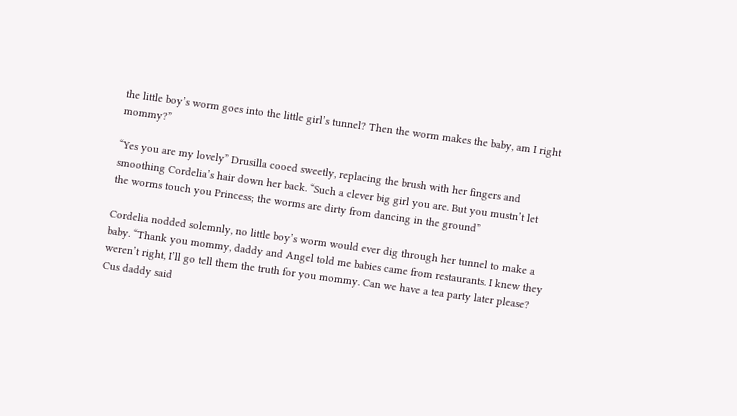the little boy’s worm goes into the little girl’s tunnel? Then the worm makes the baby, am I right mommy?”

“Yes you are my lovely” Drusilla cooed sweetly, replacing the brush with her fingers and smoothing Cordelia’s hair down her back. “Such a clever big girl you are. But you mustn’t let the worms touch you Princess; the worms are dirty from dancing in the ground”

Cordelia nodded solemnly, no little boy’s worm would ever dig through her tunnel to make a baby. “Thank you mommy, daddy and Angel told me babies came from restaurants. I knew they weren’t right, I’ll go tell them the truth for you mommy. Can we have a tea party later please? Cus daddy said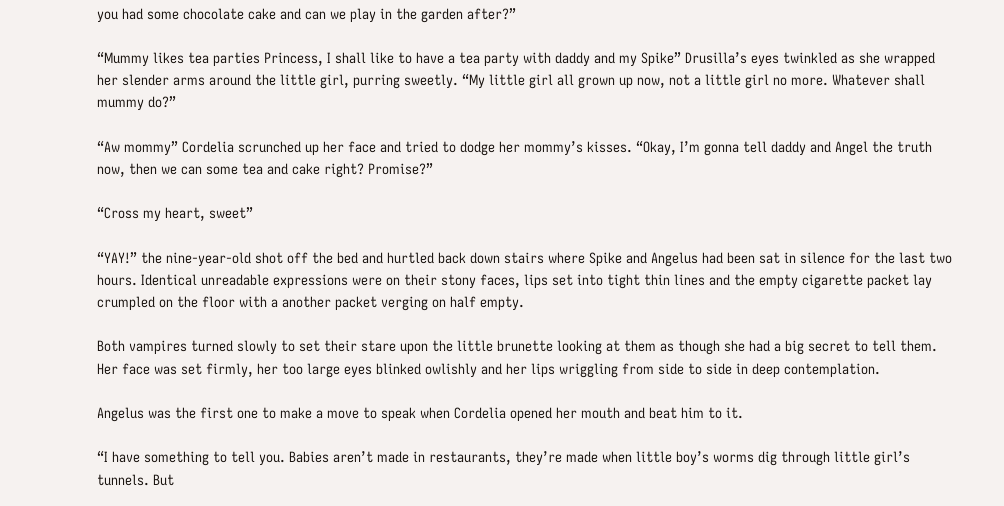you had some chocolate cake and can we play in the garden after?”

“Mummy likes tea parties Princess, I shall like to have a tea party with daddy and my Spike” Drusilla’s eyes twinkled as she wrapped her slender arms around the little girl, purring sweetly. “My little girl all grown up now, not a little girl no more. Whatever shall mummy do?”

“Aw mommy” Cordelia scrunched up her face and tried to dodge her mommy’s kisses. “Okay, I’m gonna tell daddy and Angel the truth now, then we can some tea and cake right? Promise?”

“Cross my heart, sweet”

“YAY!” the nine-year-old shot off the bed and hurtled back down stairs where Spike and Angelus had been sat in silence for the last two hours. Identical unreadable expressions were on their stony faces, lips set into tight thin lines and the empty cigarette packet lay crumpled on the floor with a another packet verging on half empty.

Both vampires turned slowly to set their stare upon the little brunette looking at them as though she had a big secret to tell them. Her face was set firmly, her too large eyes blinked owlishly and her lips wriggling from side to side in deep contemplation.

Angelus was the first one to make a move to speak when Cordelia opened her mouth and beat him to it.

“I have something to tell you. Babies aren’t made in restaurants, they’re made when little boy’s worms dig through little girl’s tunnels. But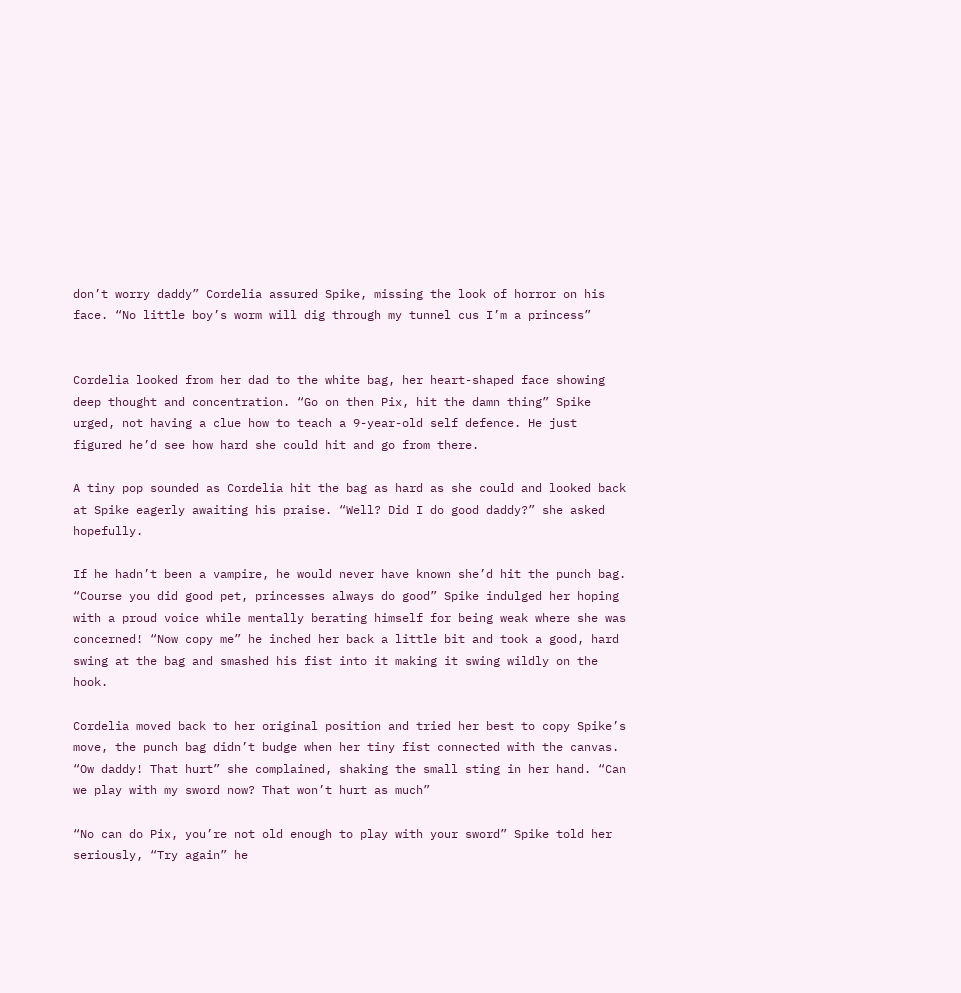don’t worry daddy” Cordelia assured Spike, missing the look of horror on his face. “No little boy’s worm will dig through my tunnel cus I’m a princess”


Cordelia looked from her dad to the white bag, her heart-shaped face showing deep thought and concentration. “Go on then Pix, hit the damn thing” Spike urged, not having a clue how to teach a 9-year-old self defence. He just figured he’d see how hard she could hit and go from there.

A tiny pop sounded as Cordelia hit the bag as hard as she could and looked back at Spike eagerly awaiting his praise. “Well? Did I do good daddy?” she asked hopefully.

If he hadn’t been a vampire, he would never have known she’d hit the punch bag. “Course you did good pet, princesses always do good” Spike indulged her hoping with a proud voice while mentally berating himself for being weak where she was concerned! “Now copy me” he inched her back a little bit and took a good, hard swing at the bag and smashed his fist into it making it swing wildly on the hook.

Cordelia moved back to her original position and tried her best to copy Spike’s move, the punch bag didn’t budge when her tiny fist connected with the canvas. “Ow daddy! That hurt” she complained, shaking the small sting in her hand. “Can we play with my sword now? That won’t hurt as much”

“No can do Pix, you’re not old enough to play with your sword” Spike told her seriously, “Try again” he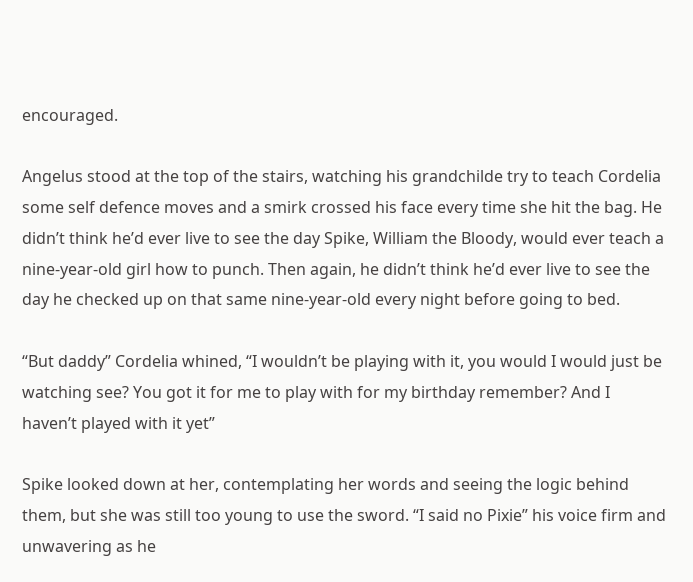encouraged.

Angelus stood at the top of the stairs, watching his grandchilde try to teach Cordelia some self defence moves and a smirk crossed his face every time she hit the bag. He didn’t think he’d ever live to see the day Spike, William the Bloody, would ever teach a nine-year-old girl how to punch. Then again, he didn’t think he’d ever live to see the day he checked up on that same nine-year-old every night before going to bed.

“But daddy” Cordelia whined, “I wouldn’t be playing with it, you would I would just be watching see? You got it for me to play with for my birthday remember? And I haven’t played with it yet”

Spike looked down at her, contemplating her words and seeing the logic behind them, but she was still too young to use the sword. “I said no Pixie” his voice firm and unwavering as he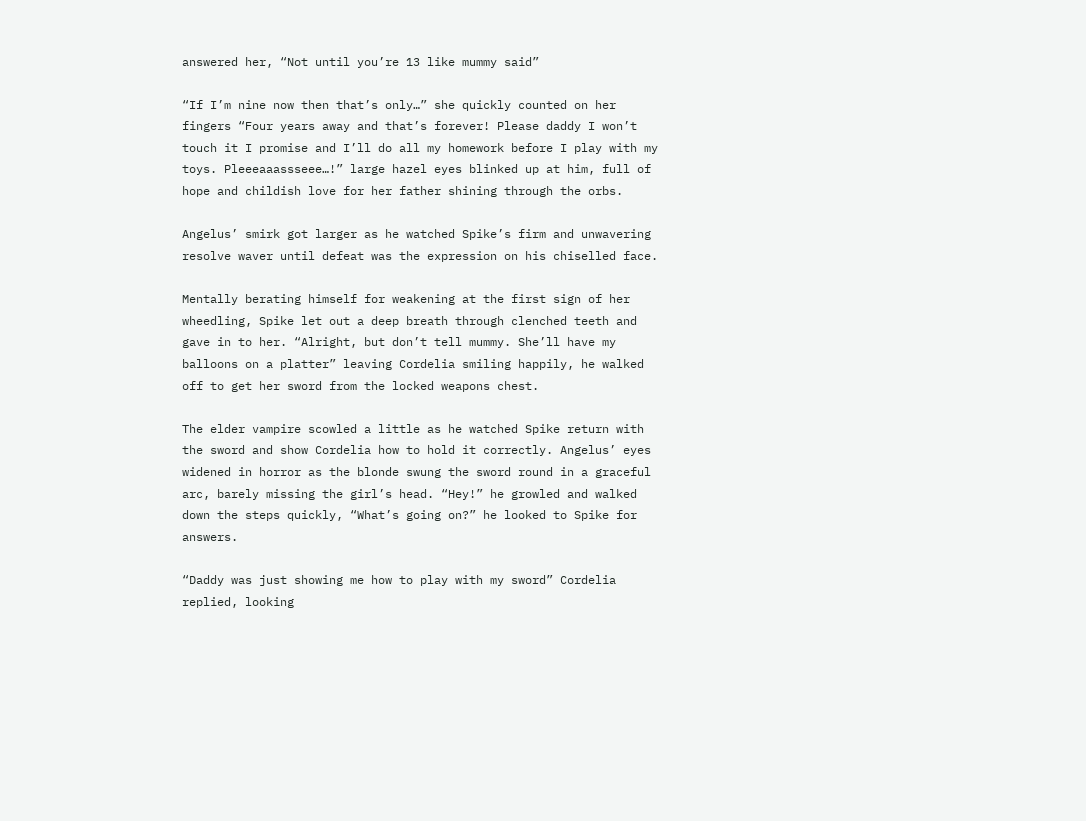answered her, “Not until you’re 13 like mummy said”

“If I’m nine now then that’s only…” she quickly counted on her fingers “Four years away and that’s forever! Please daddy I won’t touch it I promise and I’ll do all my homework before I play with my toys. Pleeeaaassseee…!” large hazel eyes blinked up at him, full of hope and childish love for her father shining through the orbs.

Angelus’ smirk got larger as he watched Spike’s firm and unwavering resolve waver until defeat was the expression on his chiselled face.

Mentally berating himself for weakening at the first sign of her wheedling, Spike let out a deep breath through clenched teeth and gave in to her. “Alright, but don’t tell mummy. She’ll have my balloons on a platter” leaving Cordelia smiling happily, he walked off to get her sword from the locked weapons chest.

The elder vampire scowled a little as he watched Spike return with the sword and show Cordelia how to hold it correctly. Angelus’ eyes widened in horror as the blonde swung the sword round in a graceful arc, barely missing the girl’s head. “Hey!” he growled and walked down the steps quickly, “What’s going on?” he looked to Spike for answers.

“Daddy was just showing me how to play with my sword” Cordelia replied, looking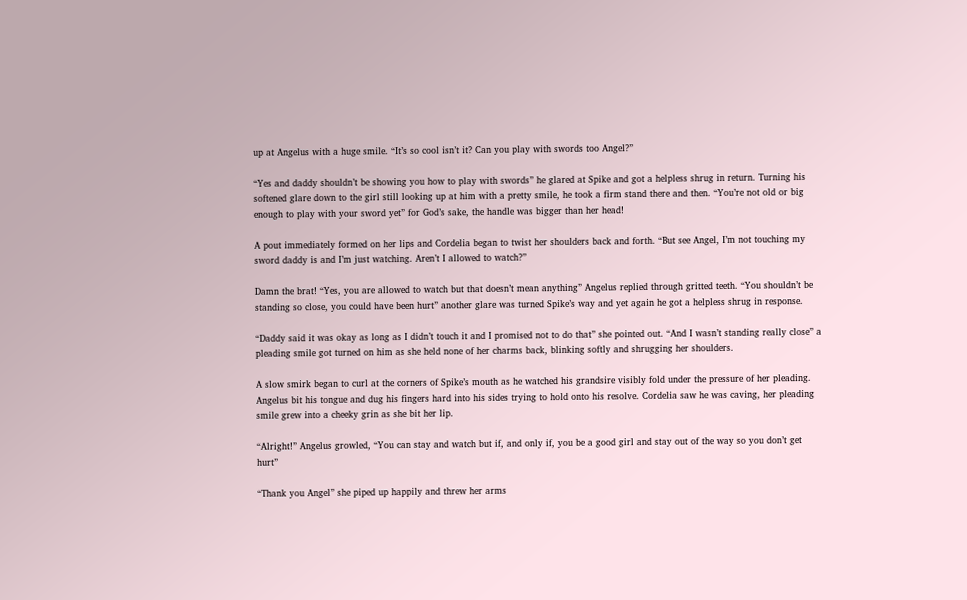up at Angelus with a huge smile. “It’s so cool isn’t it? Can you play with swords too Angel?”

“Yes and daddy shouldn’t be showing you how to play with swords” he glared at Spike and got a helpless shrug in return. Turning his softened glare down to the girl still looking up at him with a pretty smile, he took a firm stand there and then. “You’re not old or big enough to play with your sword yet” for God’s sake, the handle was bigger than her head!

A pout immediately formed on her lips and Cordelia began to twist her shoulders back and forth. “But see Angel, I’m not touching my sword daddy is and I’m just watching. Aren’t I allowed to watch?”

Damn the brat! “Yes, you are allowed to watch but that doesn’t mean anything” Angelus replied through gritted teeth. “You shouldn’t be standing so close, you could have been hurt” another glare was turned Spike’s way and yet again he got a helpless shrug in response.

“Daddy said it was okay as long as I didn’t touch it and I promised not to do that” she pointed out. “And I wasn’t standing really close” a pleading smile got turned on him as she held none of her charms back, blinking softly and shrugging her shoulders.

A slow smirk began to curl at the corners of Spike’s mouth as he watched his grandsire visibly fold under the pressure of her pleading. Angelus bit his tongue and dug his fingers hard into his sides trying to hold onto his resolve. Cordelia saw he was caving, her pleading smile grew into a cheeky grin as she bit her lip.

“Alright!” Angelus growled, “You can stay and watch but if, and only if, you be a good girl and stay out of the way so you don’t get hurt”

“Thank you Angel” she piped up happily and threw her arms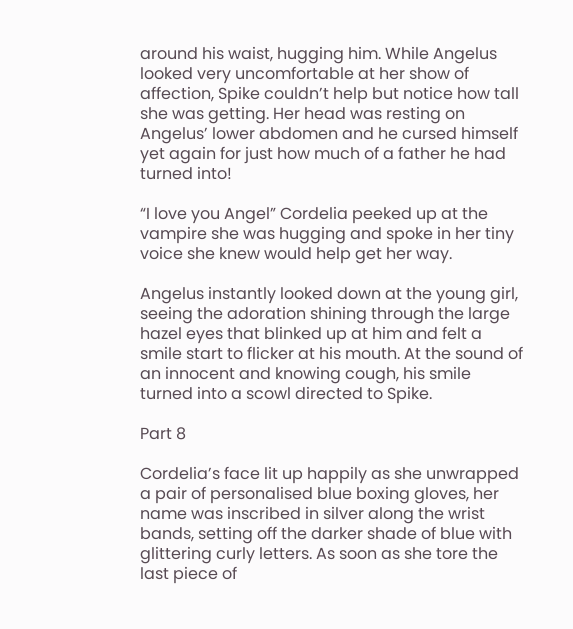around his waist, hugging him. While Angelus looked very uncomfortable at her show of affection, Spike couldn’t help but notice how tall she was getting. Her head was resting on Angelus’ lower abdomen and he cursed himself yet again for just how much of a father he had turned into!

“I love you Angel” Cordelia peeked up at the vampire she was hugging and spoke in her tiny voice she knew would help get her way.

Angelus instantly looked down at the young girl, seeing the adoration shining through the large hazel eyes that blinked up at him and felt a smile start to flicker at his mouth. At the sound of an innocent and knowing cough, his smile turned into a scowl directed to Spike.

Part 8

Cordelia’s face lit up happily as she unwrapped a pair of personalised blue boxing gloves, her name was inscribed in silver along the wrist bands, setting off the darker shade of blue with glittering curly letters. As soon as she tore the last piece of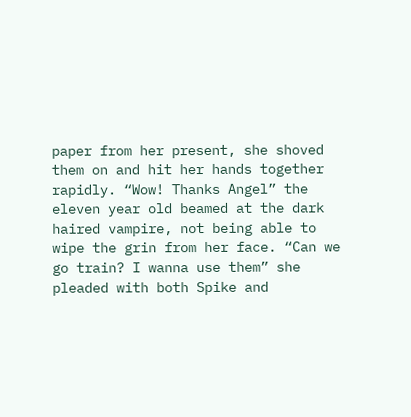paper from her present, she shoved them on and hit her hands together rapidly. “Wow! Thanks Angel” the eleven year old beamed at the dark haired vampire, not being able to wipe the grin from her face. “Can we go train? I wanna use them” she pleaded with both Spike and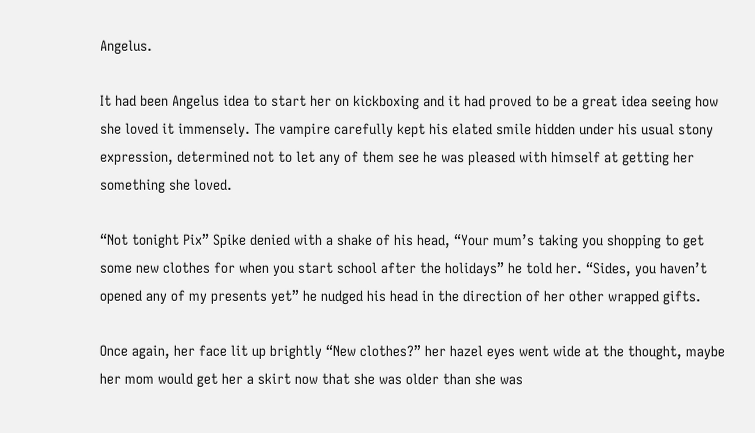Angelus.

It had been Angelus idea to start her on kickboxing and it had proved to be a great idea seeing how she loved it immensely. The vampire carefully kept his elated smile hidden under his usual stony expression, determined not to let any of them see he was pleased with himself at getting her something she loved.

“Not tonight Pix” Spike denied with a shake of his head, “Your mum’s taking you shopping to get some new clothes for when you start school after the holidays” he told her. “Sides, you haven’t opened any of my presents yet” he nudged his head in the direction of her other wrapped gifts.

Once again, her face lit up brightly “New clothes?” her hazel eyes went wide at the thought, maybe her mom would get her a skirt now that she was older than she was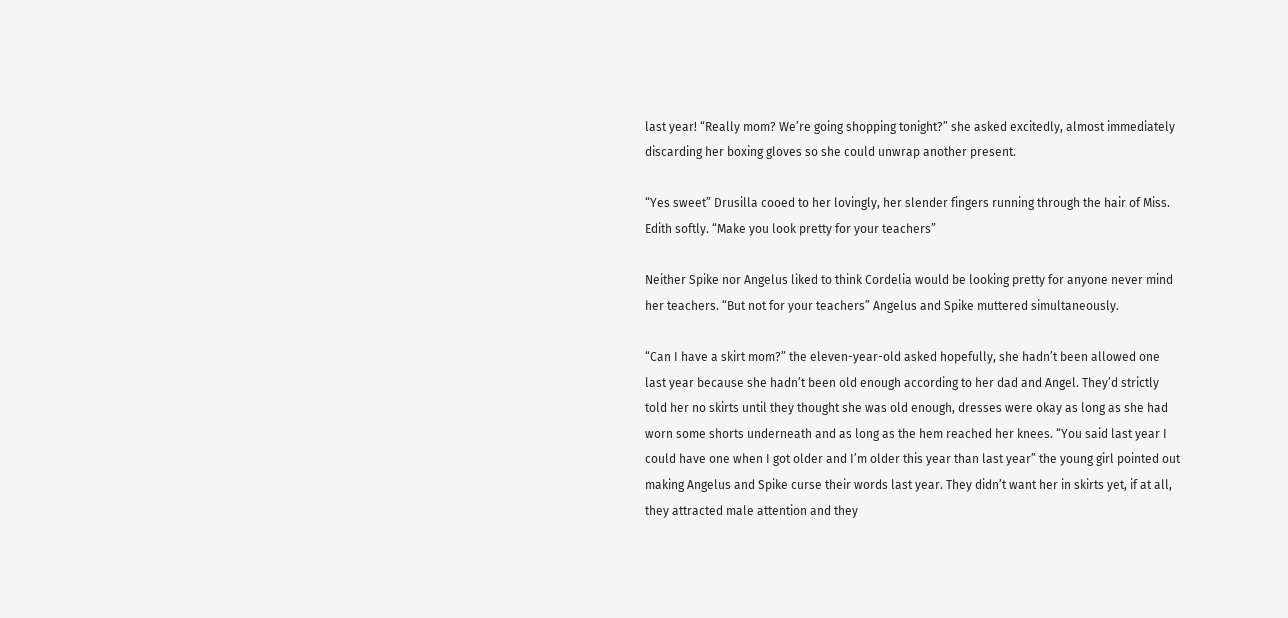last year! “Really mom? We’re going shopping tonight?” she asked excitedly, almost immediately discarding her boxing gloves so she could unwrap another present.

“Yes sweet” Drusilla cooed to her lovingly, her slender fingers running through the hair of Miss. Edith softly. “Make you look pretty for your teachers”

Neither Spike nor Angelus liked to think Cordelia would be looking pretty for anyone never mind her teachers. “But not for your teachers” Angelus and Spike muttered simultaneously.

“Can I have a skirt mom?” the eleven-year-old asked hopefully, she hadn’t been allowed one last year because she hadn’t been old enough according to her dad and Angel. They’d strictly told her no skirts until they thought she was old enough, dresses were okay as long as she had worn some shorts underneath and as long as the hem reached her knees. “You said last year I could have one when I got older and I’m older this year than last year” the young girl pointed out making Angelus and Spike curse their words last year. They didn’t want her in skirts yet, if at all, they attracted male attention and they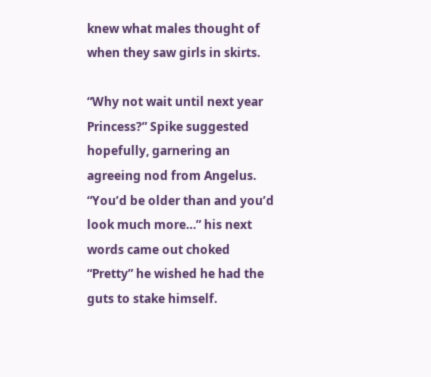knew what males thought of when they saw girls in skirts.

“Why not wait until next year Princess?” Spike suggested hopefully, garnering an agreeing nod from Angelus. “You’d be older than and you’d look much more…” his next words came out choked “Pretty” he wished he had the guts to stake himself.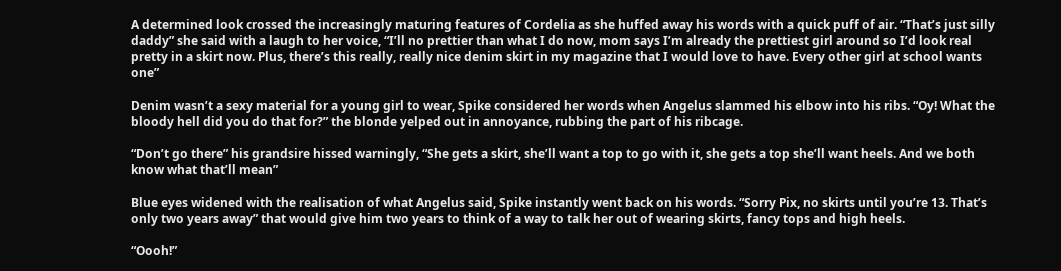A determined look crossed the increasingly maturing features of Cordelia as she huffed away his words with a quick puff of air. “That’s just silly daddy” she said with a laugh to her voice, “I’ll no prettier than what I do now, mom says I’m already the prettiest girl around so I’d look real pretty in a skirt now. Plus, there’s this really, really nice denim skirt in my magazine that I would love to have. Every other girl at school wants one”

Denim wasn’t a sexy material for a young girl to wear, Spike considered her words when Angelus slammed his elbow into his ribs. “Oy! What the bloody hell did you do that for?” the blonde yelped out in annoyance, rubbing the part of his ribcage.

“Don’t go there” his grandsire hissed warningly, “She gets a skirt, she’ll want a top to go with it, she gets a top she’ll want heels. And we both know what that’ll mean”

Blue eyes widened with the realisation of what Angelus said, Spike instantly went back on his words. “Sorry Pix, no skirts until you’re 13. That’s only two years away” that would give him two years to think of a way to talk her out of wearing skirts, fancy tops and high heels.

“Oooh!”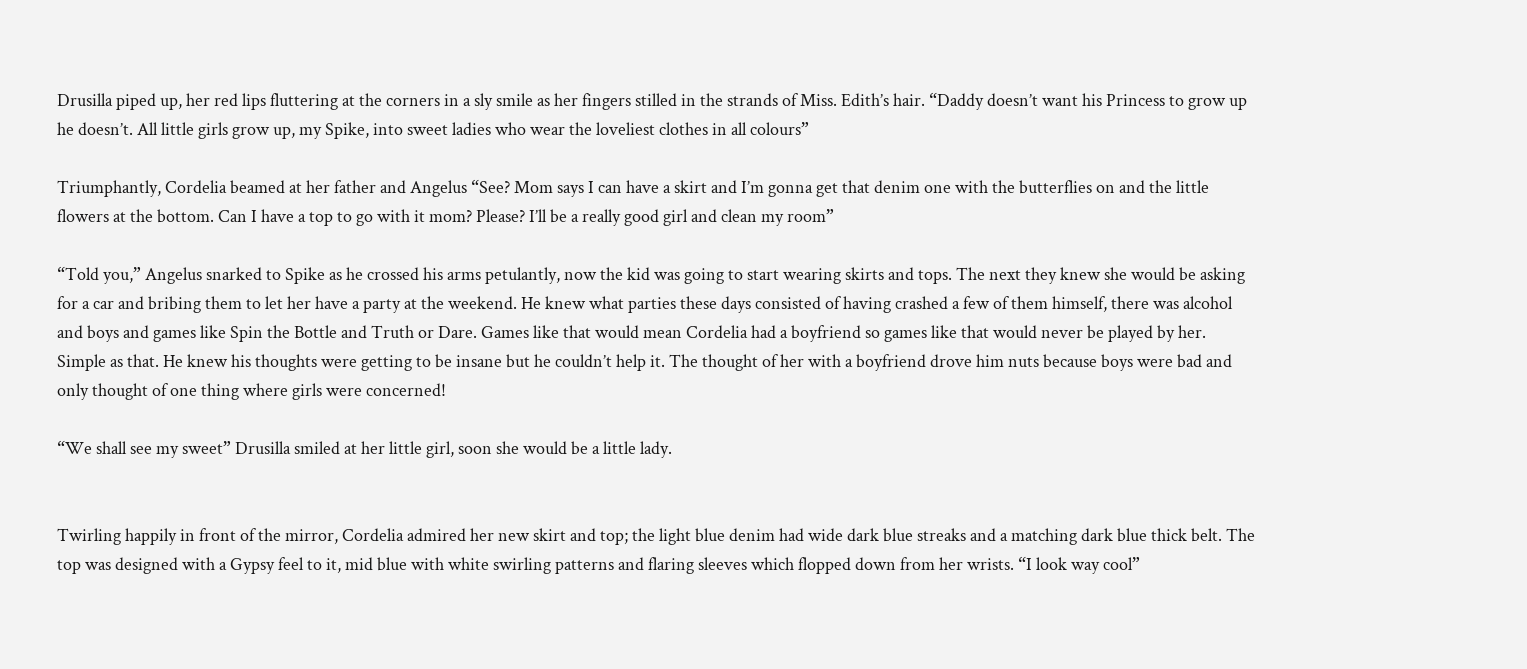Drusilla piped up, her red lips fluttering at the corners in a sly smile as her fingers stilled in the strands of Miss. Edith’s hair. “Daddy doesn’t want his Princess to grow up he doesn’t. All little girls grow up, my Spike, into sweet ladies who wear the loveliest clothes in all colours”

Triumphantly, Cordelia beamed at her father and Angelus “See? Mom says I can have a skirt and I’m gonna get that denim one with the butterflies on and the little flowers at the bottom. Can I have a top to go with it mom? Please? I’ll be a really good girl and clean my room”

“Told you,” Angelus snarked to Spike as he crossed his arms petulantly, now the kid was going to start wearing skirts and tops. The next they knew she would be asking for a car and bribing them to let her have a party at the weekend. He knew what parties these days consisted of having crashed a few of them himself, there was alcohol and boys and games like Spin the Bottle and Truth or Dare. Games like that would mean Cordelia had a boyfriend so games like that would never be played by her. Simple as that. He knew his thoughts were getting to be insane but he couldn’t help it. The thought of her with a boyfriend drove him nuts because boys were bad and only thought of one thing where girls were concerned!

“We shall see my sweet” Drusilla smiled at her little girl, soon she would be a little lady.


Twirling happily in front of the mirror, Cordelia admired her new skirt and top; the light blue denim had wide dark blue streaks and a matching dark blue thick belt. The top was designed with a Gypsy feel to it, mid blue with white swirling patterns and flaring sleeves which flopped down from her wrists. “I look way cool”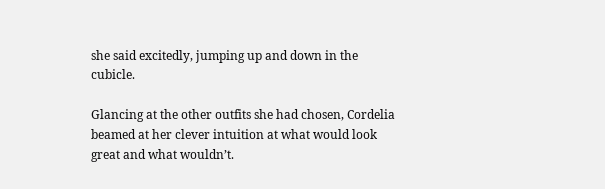she said excitedly, jumping up and down in the cubicle.

Glancing at the other outfits she had chosen, Cordelia beamed at her clever intuition at what would look great and what wouldn’t.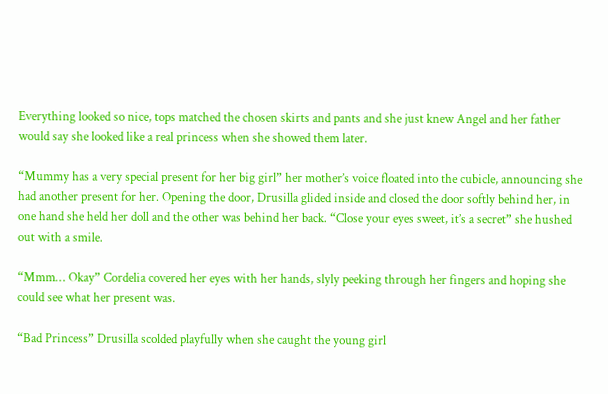Everything looked so nice, tops matched the chosen skirts and pants and she just knew Angel and her father would say she looked like a real princess when she showed them later.

“Mummy has a very special present for her big girl” her mother’s voice floated into the cubicle, announcing she had another present for her. Opening the door, Drusilla glided inside and closed the door softly behind her, in one hand she held her doll and the other was behind her back. “Close your eyes sweet, it’s a secret” she hushed out with a smile.

“Mmm… Okay” Cordelia covered her eyes with her hands, slyly peeking through her fingers and hoping she could see what her present was.

“Bad Princess” Drusilla scolded playfully when she caught the young girl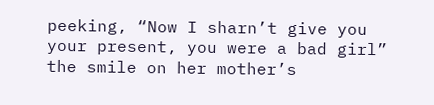peeking, “Now I sharn’t give you your present, you were a bad girl” the smile on her mother’s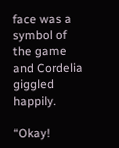face was a symbol of the game and Cordelia giggled happily.

“Okay!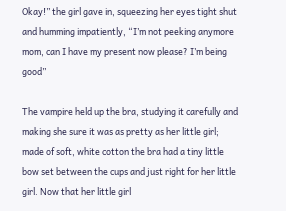Okay!” the girl gave in, squeezing her eyes tight shut and humming impatiently, “I’m not peeking anymore mom, can I have my present now please? I’m being good”

The vampire held up the bra, studying it carefully and making she sure it was as pretty as her little girl; made of soft, white cotton the bra had a tiny little bow set between the cups and just right for her little girl. Now that her little girl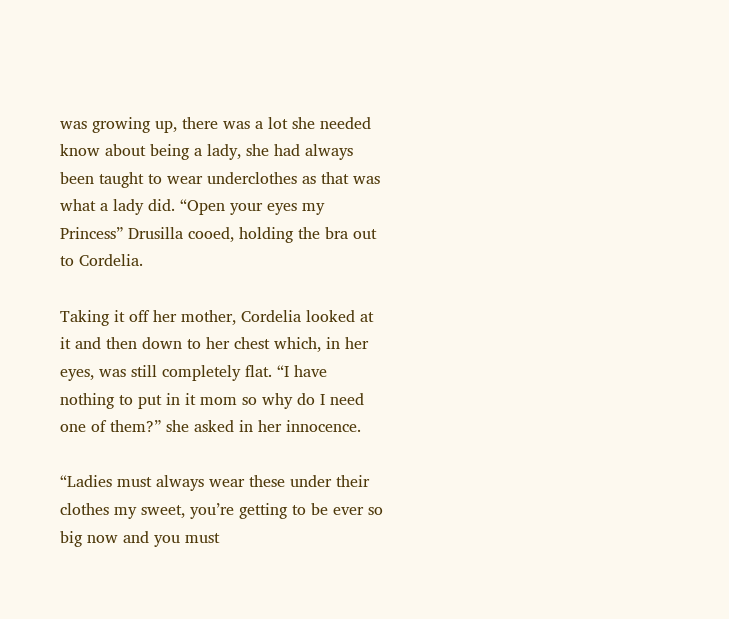was growing up, there was a lot she needed know about being a lady, she had always been taught to wear underclothes as that was what a lady did. “Open your eyes my Princess” Drusilla cooed, holding the bra out to Cordelia.

Taking it off her mother, Cordelia looked at it and then down to her chest which, in her eyes, was still completely flat. “I have nothing to put in it mom so why do I need one of them?” she asked in her innocence.

“Ladies must always wear these under their clothes my sweet, you’re getting to be ever so big now and you must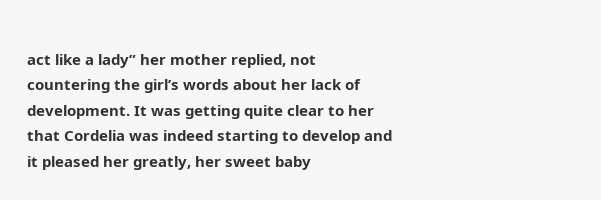act like a lady” her mother replied, not countering the girl’s words about her lack of development. It was getting quite clear to her that Cordelia was indeed starting to develop and it pleased her greatly, her sweet baby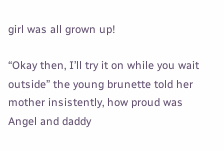girl was all grown up!

“Okay then, I’ll try it on while you wait outside” the young brunette told her mother insistently, how proud was Angel and daddy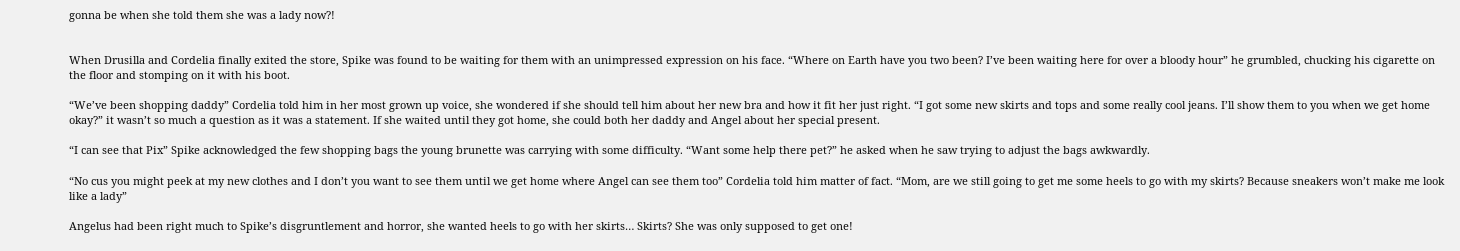gonna be when she told them she was a lady now?!


When Drusilla and Cordelia finally exited the store, Spike was found to be waiting for them with an unimpressed expression on his face. “Where on Earth have you two been? I’ve been waiting here for over a bloody hour” he grumbled, chucking his cigarette on the floor and stomping on it with his boot.

“We’ve been shopping daddy” Cordelia told him in her most grown up voice, she wondered if she should tell him about her new bra and how it fit her just right. “I got some new skirts and tops and some really cool jeans. I’ll show them to you when we get home okay?” it wasn’t so much a question as it was a statement. If she waited until they got home, she could both her daddy and Angel about her special present.

“I can see that Pix” Spike acknowledged the few shopping bags the young brunette was carrying with some difficulty. “Want some help there pet?” he asked when he saw trying to adjust the bags awkwardly.

“No cus you might peek at my new clothes and I don’t you want to see them until we get home where Angel can see them too” Cordelia told him matter of fact. “Mom, are we still going to get me some heels to go with my skirts? Because sneakers won’t make me look like a lady”

Angelus had been right much to Spike’s disgruntlement and horror, she wanted heels to go with her skirts… Skirts? She was only supposed to get one!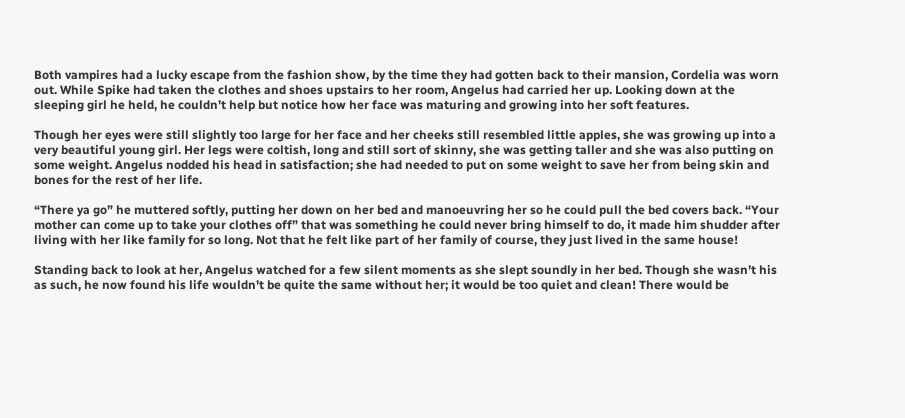Both vampires had a lucky escape from the fashion show, by the time they had gotten back to their mansion, Cordelia was worn out. While Spike had taken the clothes and shoes upstairs to her room, Angelus had carried her up. Looking down at the sleeping girl he held, he couldn’t help but notice how her face was maturing and growing into her soft features.

Though her eyes were still slightly too large for her face and her cheeks still resembled little apples, she was growing up into a very beautiful young girl. Her legs were coltish, long and still sort of skinny, she was getting taller and she was also putting on some weight. Angelus nodded his head in satisfaction; she had needed to put on some weight to save her from being skin and bones for the rest of her life.

“There ya go” he muttered softly, putting her down on her bed and manoeuvring her so he could pull the bed covers back. “Your mother can come up to take your clothes off” that was something he could never bring himself to do, it made him shudder after living with her like family for so long. Not that he felt like part of her family of course, they just lived in the same house!

Standing back to look at her, Angelus watched for a few silent moments as she slept soundly in her bed. Though she wasn’t his as such, he now found his life wouldn’t be quite the same without her; it would be too quiet and clean! There would be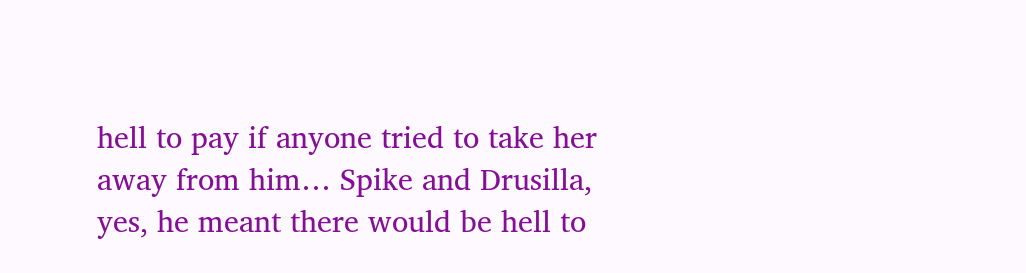hell to pay if anyone tried to take her away from him… Spike and Drusilla, yes, he meant there would be hell to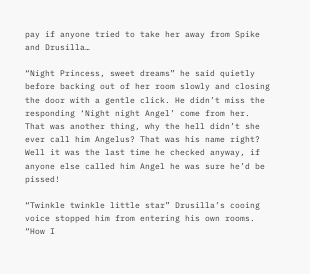pay if anyone tried to take her away from Spike and Drusilla…

“Night Princess, sweet dreams” he said quietly before backing out of her room slowly and closing the door with a gentle click. He didn’t miss the responding ‘Night night Angel’ come from her. That was another thing, why the hell didn’t she ever call him Angelus? That was his name right? Well it was the last time he checked anyway, if anyone else called him Angel he was sure he’d be pissed!

“Twinkle twinkle little star” Drusilla’s cooing voice stopped him from entering his own rooms. “How I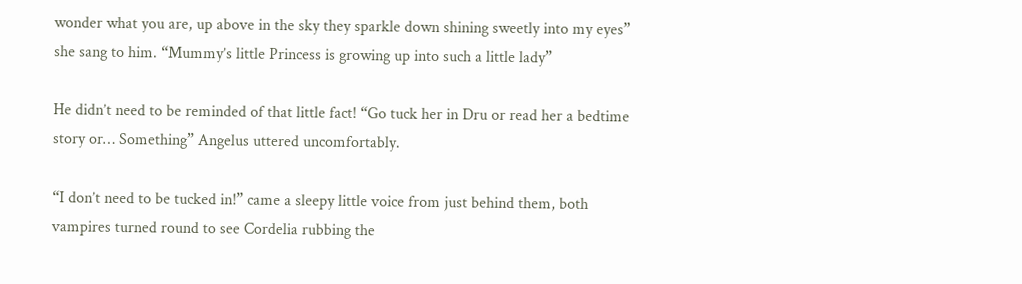wonder what you are, up above in the sky they sparkle down shining sweetly into my eyes” she sang to him. “Mummy’s little Princess is growing up into such a little lady”

He didn’t need to be reminded of that little fact! “Go tuck her in Dru or read her a bedtime story or… Something” Angelus uttered uncomfortably.

“I don’t need to be tucked in!” came a sleepy little voice from just behind them, both vampires turned round to see Cordelia rubbing the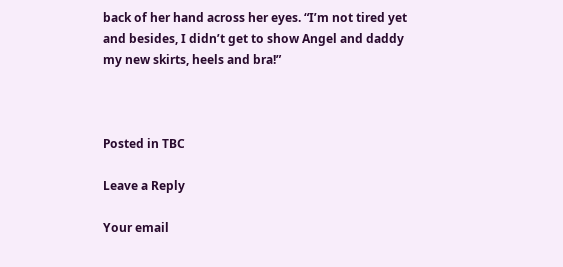back of her hand across her eyes. “I’m not tired yet and besides, I didn’t get to show Angel and daddy my new skirts, heels and bra!”



Posted in TBC

Leave a Reply

Your email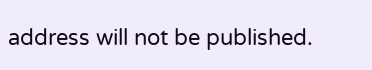address will not be published.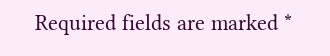Required fields are marked *